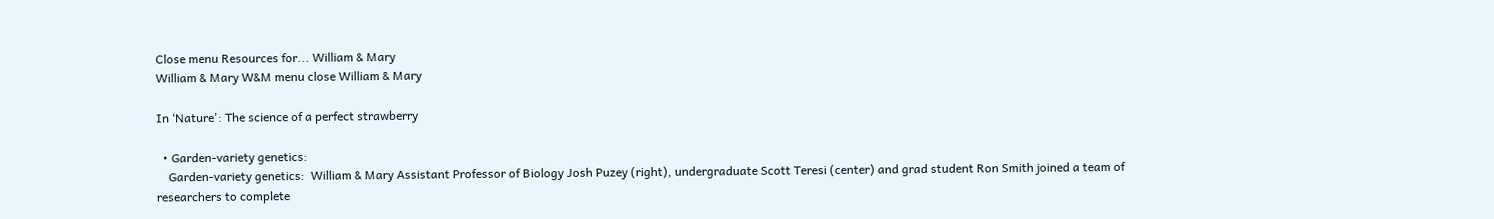Close menu Resources for... William & Mary
William & Mary W&M menu close William & Mary

In ‘Nature': The science of a perfect strawberry

  • Garden-variety genetics:
    Garden-variety genetics:  William & Mary Assistant Professor of Biology Josh Puzey (right), undergraduate Scott Teresi (center) and grad student Ron Smith joined a team of researchers to complete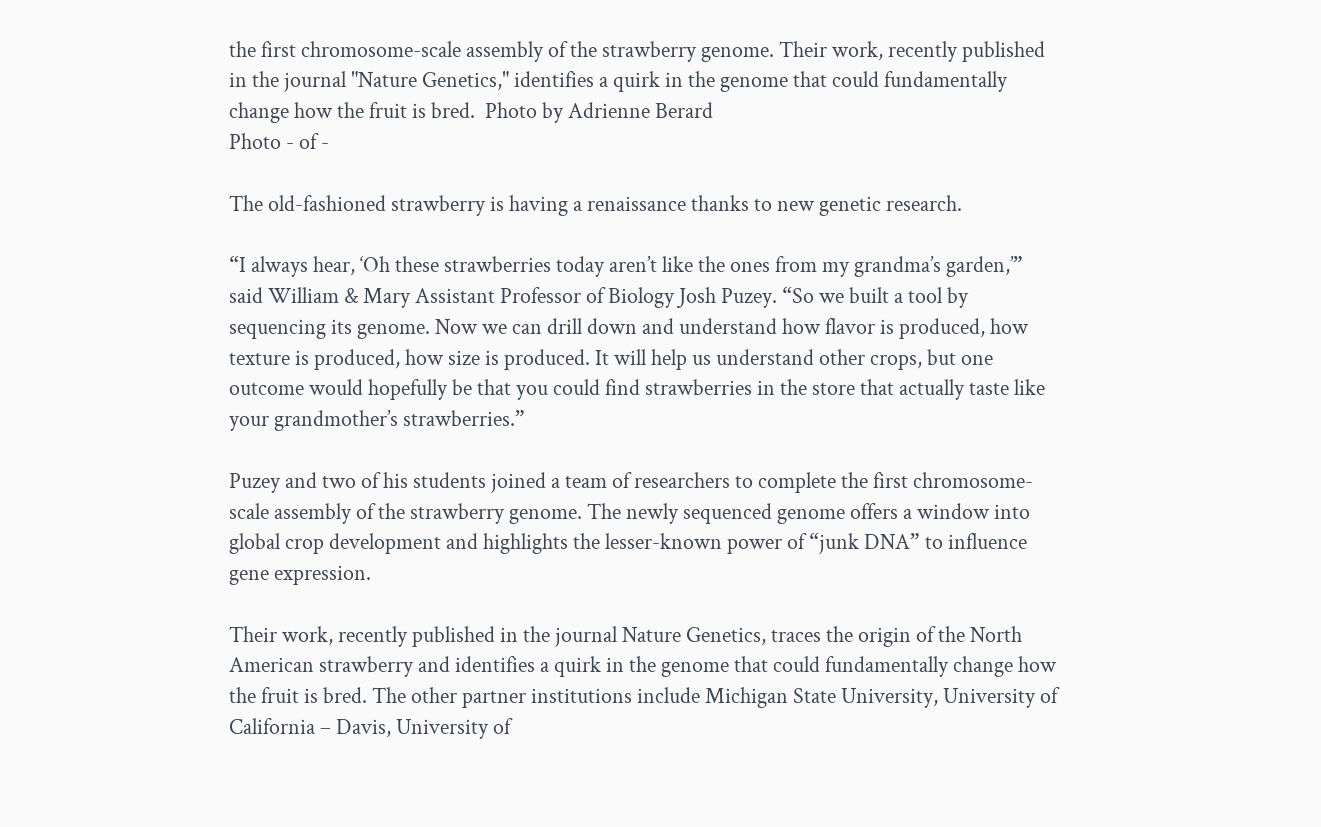the first chromosome-scale assembly of the strawberry genome. Their work, recently published in the journal "Nature Genetics," identifies a quirk in the genome that could fundamentally change how the fruit is bred.  Photo by Adrienne Berard
Photo - of -

The old-fashioned strawberry is having a renaissance thanks to new genetic research.

“I always hear, ‘Oh these strawberries today aren’t like the ones from my grandma’s garden,’” said William & Mary Assistant Professor of Biology Josh Puzey. “So we built a tool by sequencing its genome. Now we can drill down and understand how flavor is produced, how texture is produced, how size is produced. It will help us understand other crops, but one outcome would hopefully be that you could find strawberries in the store that actually taste like your grandmother’s strawberries.”

Puzey and two of his students joined a team of researchers to complete the first chromosome-scale assembly of the strawberry genome. The newly sequenced genome offers a window into global crop development and highlights the lesser-known power of “junk DNA” to influence gene expression.

Their work, recently published in the journal Nature Genetics, traces the origin of the North American strawberry and identifies a quirk in the genome that could fundamentally change how the fruit is bred. The other partner institutions include Michigan State University, University of California – Davis, University of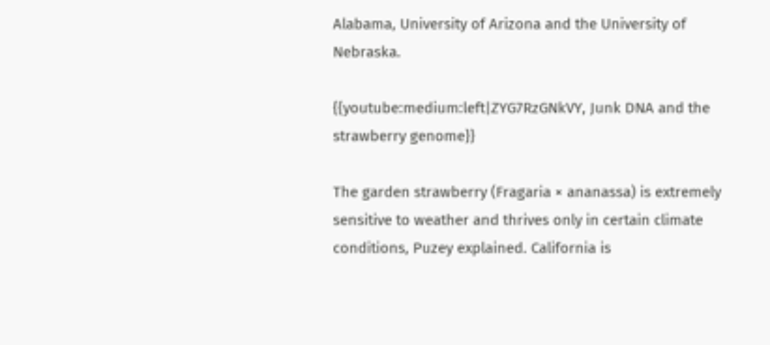Alabama, University of Arizona and the University of Nebraska.

{{youtube:medium:left|ZYG7RzGNkVY, Junk DNA and the strawberry genome}}

The garden strawberry (Fragaria × ananassa) is extremely sensitive to weather and thrives only in certain climate conditions, Puzey explained. California is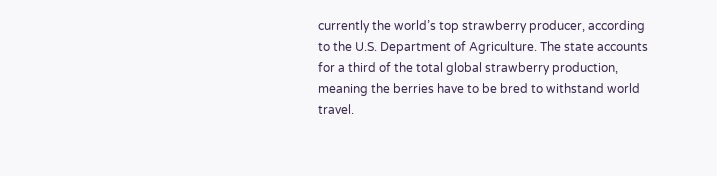currently the world’s top strawberry producer, according to the U.S. Department of Agriculture. The state accounts for a third of the total global strawberry production, meaning the berries have to be bred to withstand world travel.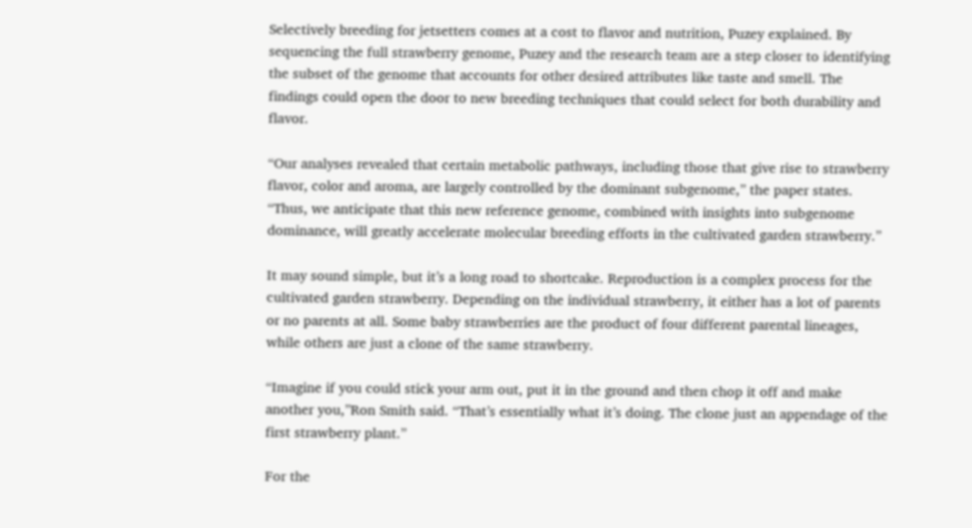Selectively breeding for jetsetters comes at a cost to flavor and nutrition, Puzey explained. By sequencing the full strawberry genome, Puzey and the research team are a step closer to identifying the subset of the genome that accounts for other desired attributes like taste and smell. The findings could open the door to new breeding techniques that could select for both durability and flavor.

“Our analyses revealed that certain metabolic pathways, including those that give rise to strawberry flavor, color and aroma, are largely controlled by the dominant subgenome,” the paper states. “Thus, we anticipate that this new reference genome, combined with insights into subgenome dominance, will greatly accelerate molecular breeding efforts in the cultivated garden strawberry.”

It may sound simple, but it’s a long road to shortcake. Reproduction is a complex process for the cultivated garden strawberry. Depending on the individual strawberry, it either has a lot of parents or no parents at all. Some baby strawberries are the product of four different parental lineages, while others are just a clone of the same strawberry.

“Imagine if you could stick your arm out, put it in the ground and then chop it off and make another you,”Ron Smith said. “That’s essentially what it’s doing. The clone just an appendage of the first strawberry plant.”

For the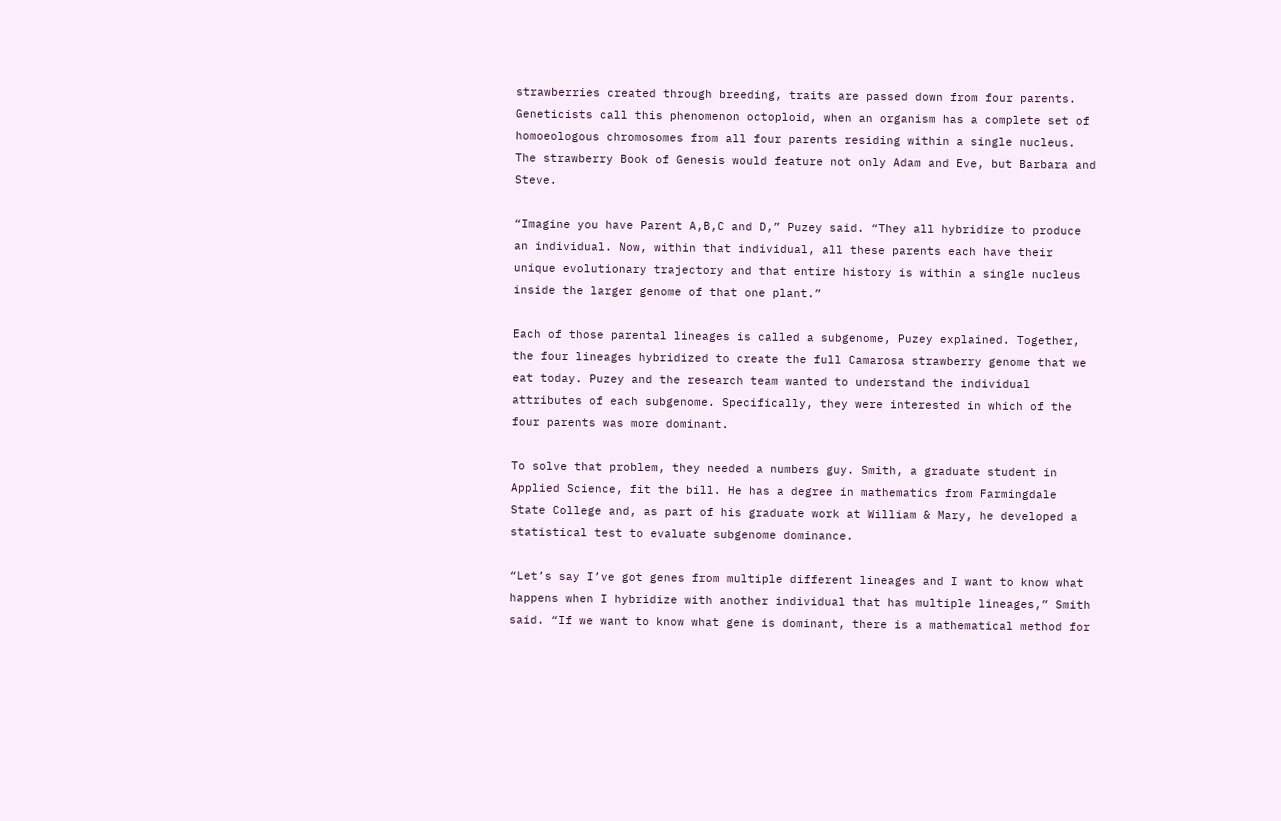strawberries created through breeding, traits are passed down from four parents. Geneticists call this phenomenon octoploid, when an organism has a complete set of homoeologous chromosomes from all four parents residing within a single nucleus. The strawberry Book of Genesis would feature not only Adam and Eve, but Barbara and Steve.

“Imagine you have Parent A,B,C and D,” Puzey said. “They all hybridize to produce an individual. Now, within that individual, all these parents each have their unique evolutionary trajectory and that entire history is within a single nucleus inside the larger genome of that one plant.”

Each of those parental lineages is called a subgenome, Puzey explained. Together, the four lineages hybridized to create the full Camarosa strawberry genome that we eat today. Puzey and the research team wanted to understand the individual attributes of each subgenome. Specifically, they were interested in which of the four parents was more dominant.

To solve that problem, they needed a numbers guy. Smith, a graduate student in Applied Science, fit the bill. He has a degree in mathematics from Farmingdale State College and, as part of his graduate work at William & Mary, he developed a statistical test to evaluate subgenome dominance.

“Let’s say I’ve got genes from multiple different lineages and I want to know what happens when I hybridize with another individual that has multiple lineages,” Smith said. “If we want to know what gene is dominant, there is a mathematical method for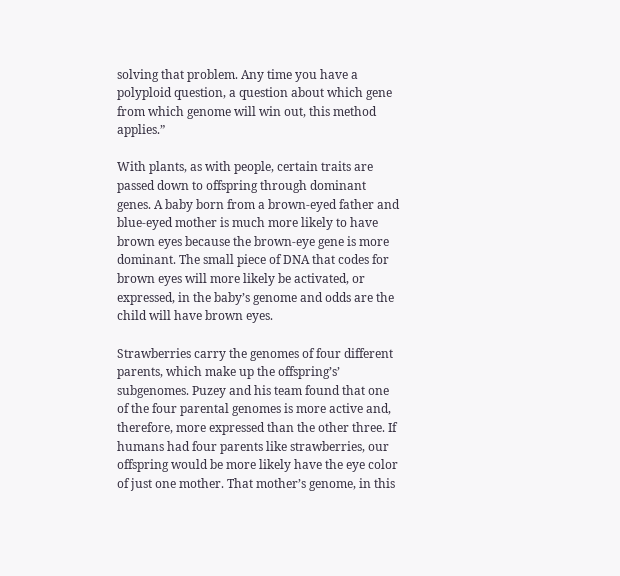solving that problem. Any time you have a polyploid question, a question about which gene from which genome will win out, this method applies.”

With plants, as with people, certain traits are passed down to offspring through dominant genes. A baby born from a brown-eyed father and blue-eyed mother is much more likely to have brown eyes because the brown-eye gene is more dominant. The small piece of DNA that codes for brown eyes will more likely be activated, or expressed, in the baby’s genome and odds are the child will have brown eyes.

Strawberries carry the genomes of four different parents, which make up the offspring’s’ subgenomes. Puzey and his team found that one of the four parental genomes is more active and, therefore, more expressed than the other three. If humans had four parents like strawberries, our offspring would be more likely have the eye color of just one mother. That mother’s genome, in this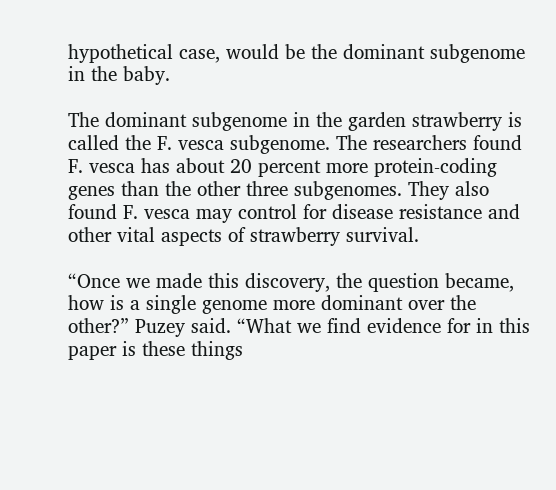hypothetical case, would be the dominant subgenome in the baby.

The dominant subgenome in the garden strawberry is called the F. vesca subgenome. The researchers found F. vesca has about 20 percent more protein-coding genes than the other three subgenomes. They also found F. vesca may control for disease resistance and other vital aspects of strawberry survival.

“Once we made this discovery, the question became, how is a single genome more dominant over the other?” Puzey said. “What we find evidence for in this paper is these things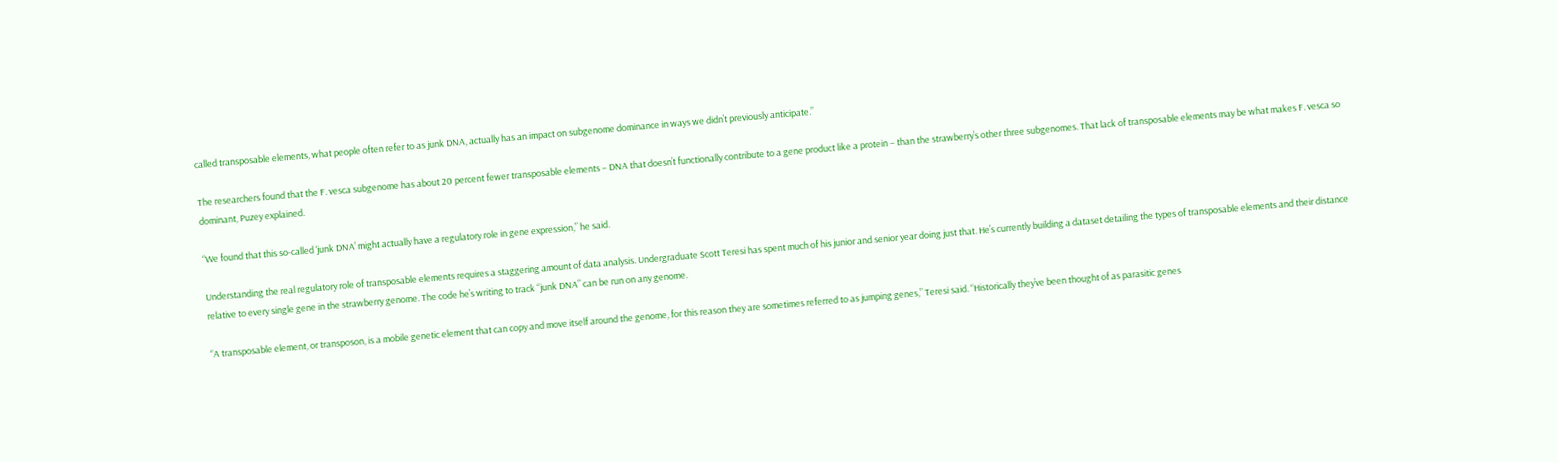called transposable elements, what people often refer to as junk DNA, actually has an impact on subgenome dominance in ways we didn’t previously anticipate.”

The researchers found that the F. vesca subgenome has about 20 percent fewer transposable elements – DNA that doesn’t functionally contribute to a gene product like a protein – than the strawberry’s other three subgenomes. That lack of transposable elements may be what makes F. vesca so dominant, Puzey explained.

“We found that this so-called ‘junk DNA’ might actually have a regulatory role in gene expression,” he said.

Understanding the real regulatory role of transposable elements requires a staggering amount of data analysis. Undergraduate Scott Teresi has spent much of his junior and senior year doing just that. He’s currently building a dataset detailing the types of transposable elements and their distance relative to every single gene in the strawberry genome. The code he’s writing to track “junk DNA” can be run on any genome.

“A transposable element, or transposon, is a mobile genetic element that can copy and move itself around the genome, for this reason they are sometimes referred to as jumping genes,” Teresi said. “Historically they’ve been thought of as parasitic genes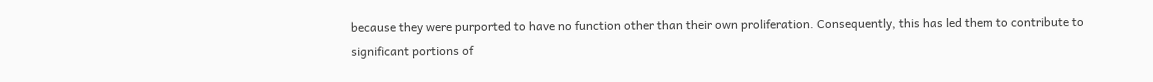because they were purported to have no function other than their own proliferation. Consequently, this has led them to contribute to significant portions of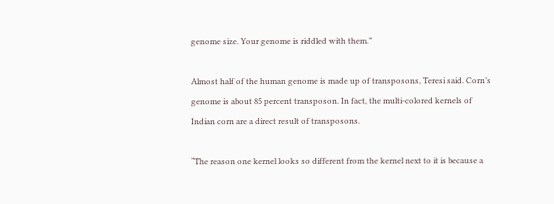genome size. Your genome is riddled with them.”

Almost half of the human genome is made up of transposons, Teresi said. Corn’s genome is about 85 percent transposon. In fact, the multi-colored kernels of Indian corn are a direct result of transposons.

“The reason one kernel looks so different from the kernel next to it is because a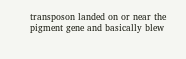transposon landed on or near the pigment gene and basically blew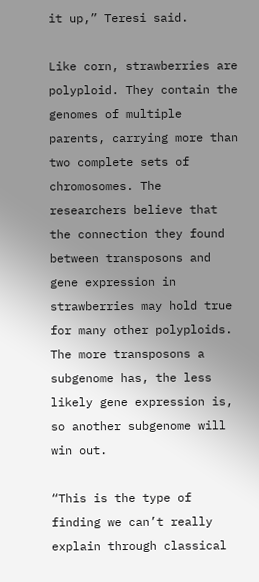it up,” Teresi said.

Like corn, strawberries are polyploid. They contain the genomes of multiple parents, carrying more than two complete sets of chromosomes. The researchers believe that the connection they found between transposons and gene expression in strawberries may hold true for many other polyploids. The more transposons a subgenome has, the less likely gene expression is, so another subgenome will win out.

“This is the type of finding we can’t really explain through classical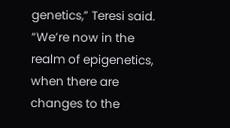genetics,” Teresi said. “We’re now in the realm of epigenetics, when there are changes to the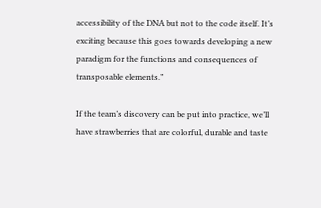accessibility of the DNA but not to the code itself. It’s exciting because this goes towards developing a new paradigm for the functions and consequences of transposable elements.”

If the team’s discovery can be put into practice, we’ll have strawberries that are colorful, durable and taste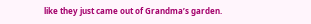like they just came out of Grandma’s garden.